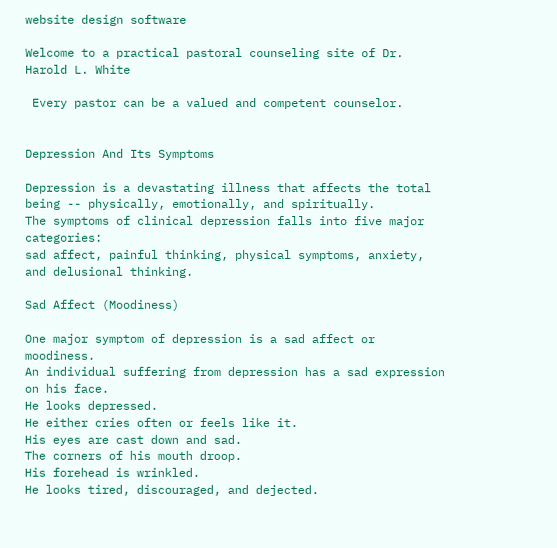website design software

Welcome to a practical pastoral counseling site of Dr. Harold L. White

 Every pastor can be a valued and competent counselor.


Depression And Its Symptoms

Depression is a devastating illness that affects the total being -- physically, emotionally, and spiritually.
The symptoms of clinical depression falls into five major categories:
sad affect, painful thinking, physical symptoms, anxiety, and delusional thinking.

Sad Affect (Moodiness)

One major symptom of depression is a sad affect or moodiness.
An individual suffering from depression has a sad expression on his face.
He looks depressed.
He either cries often or feels like it.
His eyes are cast down and sad.
The corners of his mouth droop.
His forehead is wrinkled.
He looks tired, discouraged, and dejected.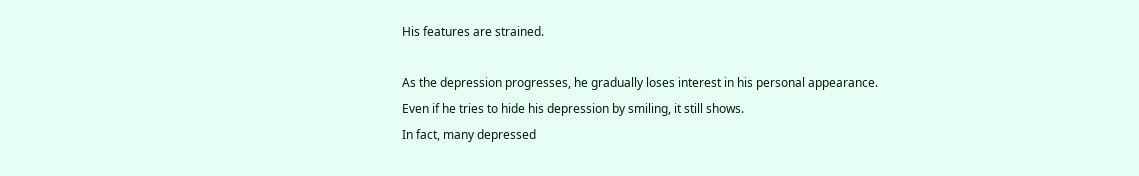His features are strained.

As the depression progresses, he gradually loses interest in his personal appearance.
Even if he tries to hide his depression by smiling, it still shows.
In fact, many depressed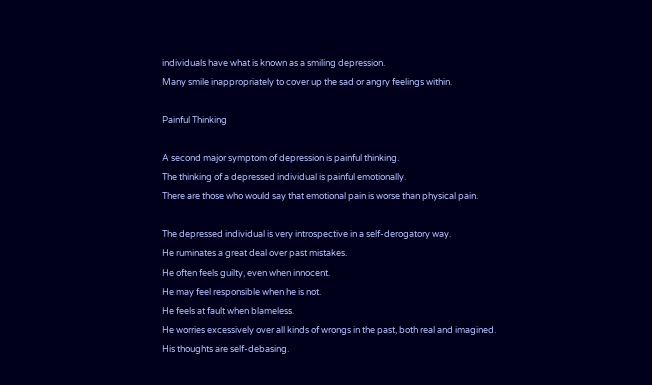individuals have what is known as a smiling depression.
Many smile inappropriately to cover up the sad or angry feelings within.

Painful Thinking

A second major symptom of depression is painful thinking.
The thinking of a depressed individual is painful emotionally.
There are those who would say that emotional pain is worse than physical pain.

The depressed individual is very introspective in a self-derogatory way.
He ruminates a great deal over past mistakes.
He often feels guilty, even when innocent.
He may feel responsible when he is not.
He feels at fault when blameless.
He worries excessively over all kinds of wrongs in the past, both real and imagined.
His thoughts are self-debasing.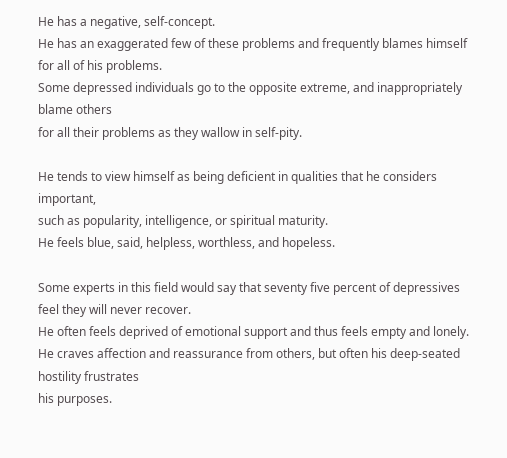He has a negative, self-concept.
He has an exaggerated few of these problems and frequently blames himself for all of his problems.
Some depressed individuals go to the opposite extreme, and inappropriately blame others
for all their problems as they wallow in self-pity.

He tends to view himself as being deficient in qualities that he considers important,
such as popularity, intelligence, or spiritual maturity.
He feels blue, said, helpless, worthless, and hopeless.

Some experts in this field would say that seventy five percent of depressives feel they will never recover.
He often feels deprived of emotional support and thus feels empty and lonely.
He craves affection and reassurance from others, but often his deep-seated hostility frustrates
his purposes.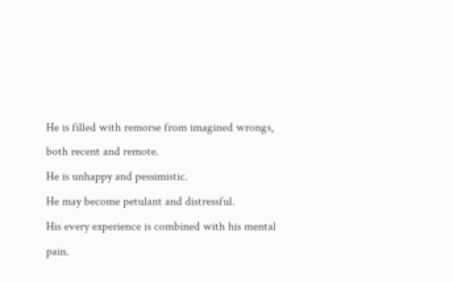He is filled with remorse from imagined wrongs, both recent and remote.
He is unhappy and pessimistic.
He may become petulant and distressful.
His every experience is combined with his mental pain.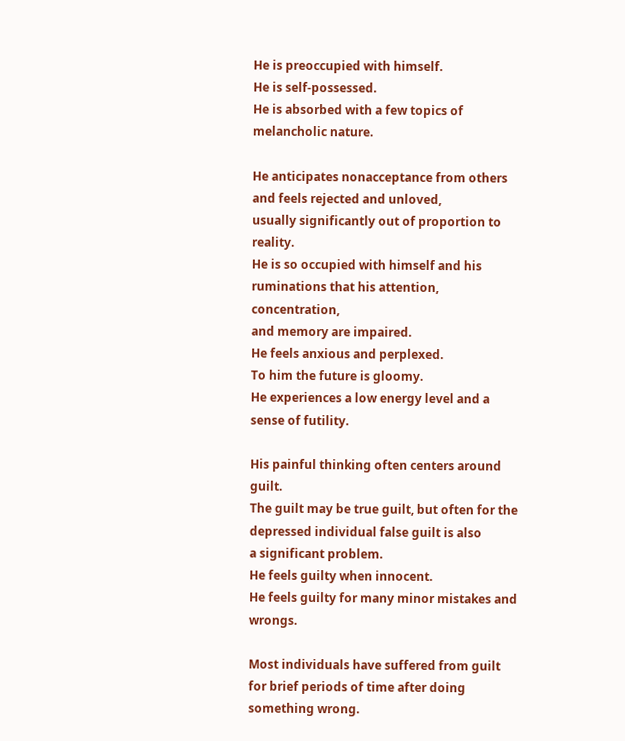He is preoccupied with himself.
He is self-possessed.
He is absorbed with a few topics of melancholic nature.

He anticipates nonacceptance from others and feels rejected and unloved,
usually significantly out of proportion to reality.
He is so occupied with himself and his ruminations that his attention, concentration,
and memory are impaired.
He feels anxious and perplexed.
To him the future is gloomy.
He experiences a low energy level and a sense of futility.

His painful thinking often centers around guilt.
The guilt may be true guilt, but often for the depressed individual false guilt is also
a significant problem.
He feels guilty when innocent.
He feels guilty for many minor mistakes and wrongs.

Most individuals have suffered from guilt for brief periods of time after doing something wrong.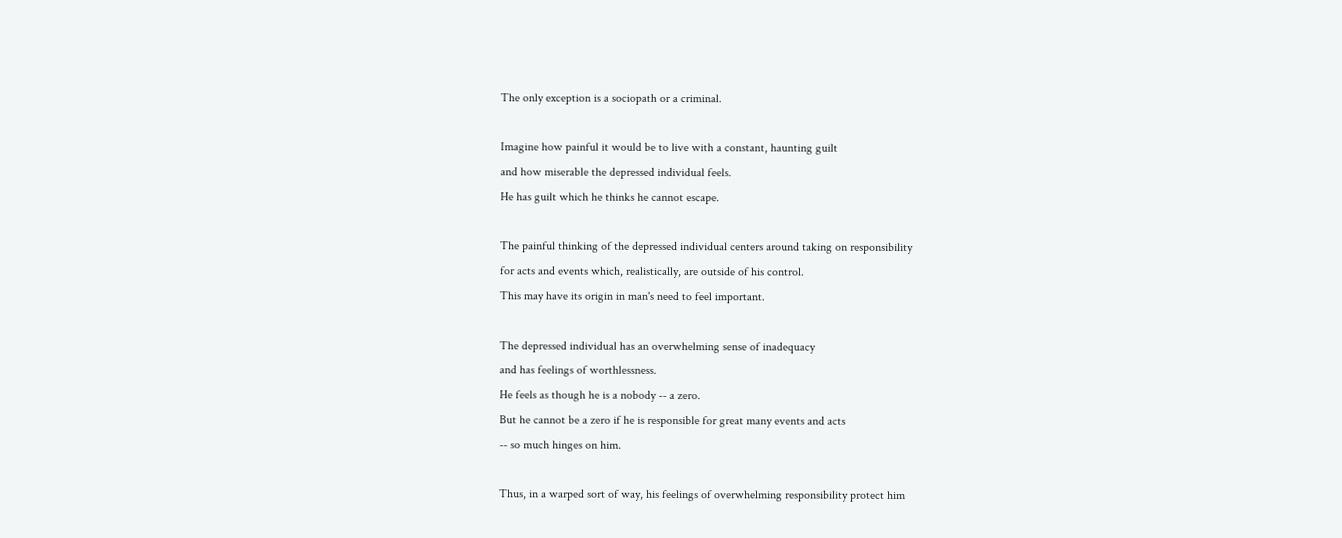The only exception is a sociopath or a criminal.

Imagine how painful it would be to live with a constant, haunting guilt
and how miserable the depressed individual feels.
He has guilt which he thinks he cannot escape.

The painful thinking of the depressed individual centers around taking on responsibility
for acts and events which, realistically, are outside of his control.
This may have its origin in man's need to feel important.

The depressed individual has an overwhelming sense of inadequacy
and has feelings of worthlessness.
He feels as though he is a nobody -- a zero.
But he cannot be a zero if he is responsible for great many events and acts
-- so much hinges on him.

Thus, in a warped sort of way, his feelings of overwhelming responsibility protect him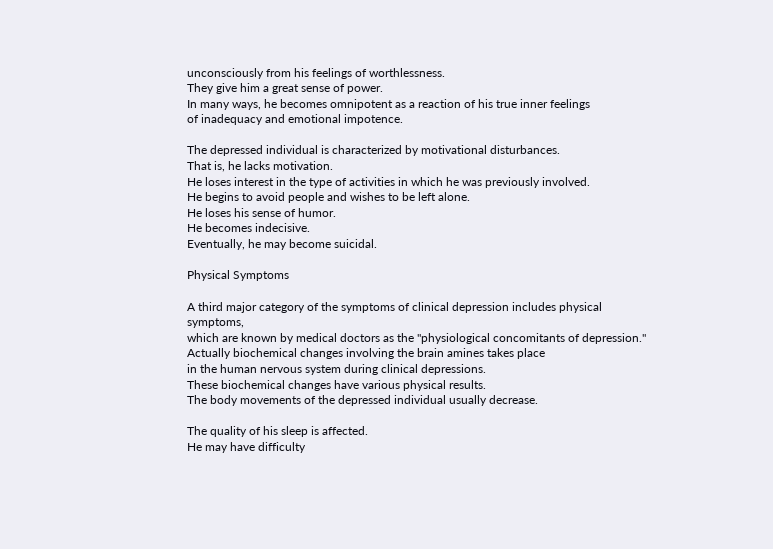unconsciously from his feelings of worthlessness.
They give him a great sense of power.
In many ways, he becomes omnipotent as a reaction of his true inner feelings
of inadequacy and emotional impotence.

The depressed individual is characterized by motivational disturbances.
That is, he lacks motivation.
He loses interest in the type of activities in which he was previously involved.
He begins to avoid people and wishes to be left alone.
He loses his sense of humor.
He becomes indecisive.
Eventually, he may become suicidal.

Physical Symptoms

A third major category of the symptoms of clinical depression includes physical symptoms,
which are known by medical doctors as the "physiological concomitants of depression."
Actually biochemical changes involving the brain amines takes place
in the human nervous system during clinical depressions.
These biochemical changes have various physical results.
The body movements of the depressed individual usually decrease.

The quality of his sleep is affected.
He may have difficulty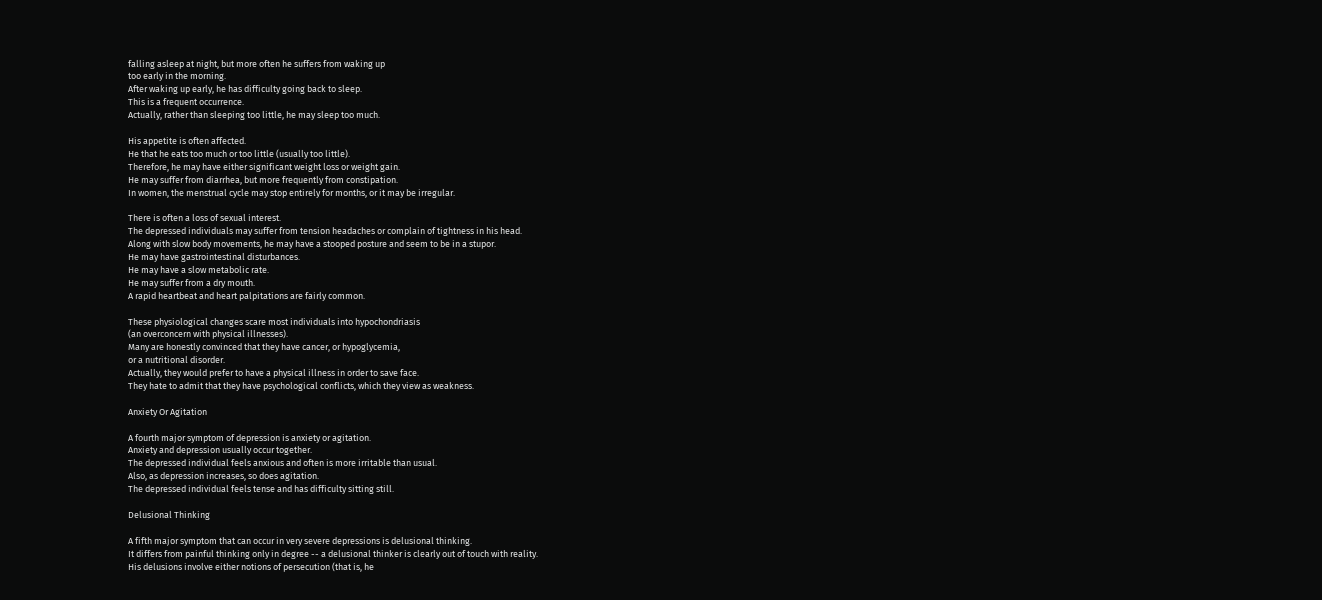falling asleep at night, but more often he suffers from waking up
too early in the morning.
After waking up early, he has difficulty going back to sleep.
This is a frequent occurrence.
Actually, rather than sleeping too little, he may sleep too much.

His appetite is often affected.
He that he eats too much or too little (usually too little).
Therefore, he may have either significant weight loss or weight gain.
He may suffer from diarrhea, but more frequently from constipation.
In women, the menstrual cycle may stop entirely for months, or it may be irregular.

There is often a loss of sexual interest.
The depressed individuals may suffer from tension headaches or complain of tightness in his head.
Along with slow body movements, he may have a stooped posture and seem to be in a stupor.
He may have gastrointestinal disturbances.
He may have a slow metabolic rate.
He may suffer from a dry mouth.
A rapid heartbeat and heart palpitations are fairly common.

These physiological changes scare most individuals into hypochondriasis
(an overconcern with physical illnesses).
Many are honestly convinced that they have cancer, or hypoglycemia,
or a nutritional disorder.
Actually, they would prefer to have a physical illness in order to save face.
They hate to admit that they have psychological conflicts, which they view as weakness.

Anxiety Or Agitation

A fourth major symptom of depression is anxiety or agitation.
Anxiety and depression usually occur together.
The depressed individual feels anxious and often is more irritable than usual.
Also, as depression increases, so does agitation.
The depressed individual feels tense and has difficulty sitting still.

Delusional Thinking

A fifth major symptom that can occur in very severe depressions is delusional thinking.
It differs from painful thinking only in degree -- a delusional thinker is clearly out of touch with reality.
His delusions involve either notions of persecution (that is, he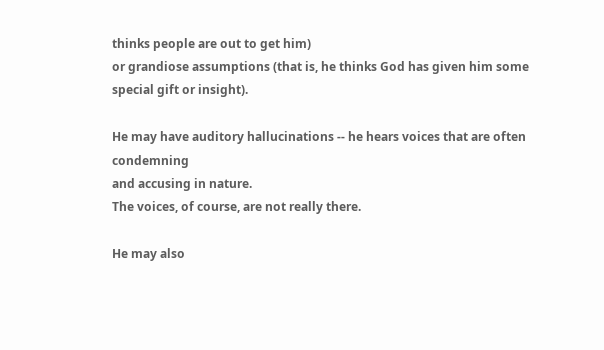thinks people are out to get him)
or grandiose assumptions (that is, he thinks God has given him some special gift or insight).

He may have auditory hallucinations -- he hears voices that are often condemning
and accusing in nature.
The voices, of course, are not really there.

He may also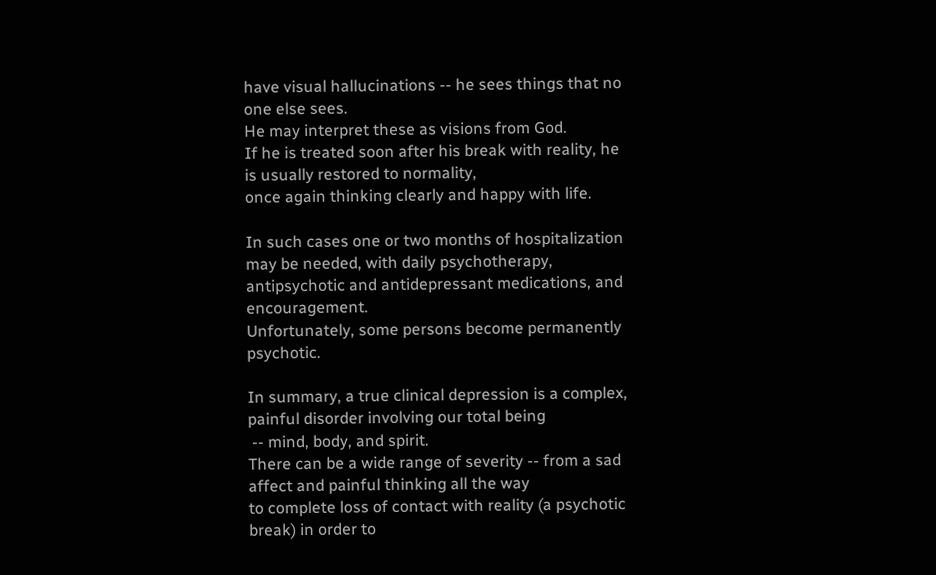have visual hallucinations -- he sees things that no one else sees.
He may interpret these as visions from God.
If he is treated soon after his break with reality, he is usually restored to normality,
once again thinking clearly and happy with life.

In such cases one or two months of hospitalization may be needed, with daily psychotherapy,
antipsychotic and antidepressant medications, and encouragement.
Unfortunately, some persons become permanently psychotic.

In summary, a true clinical depression is a complex, painful disorder involving our total being
 -- mind, body, and spirit.
There can be a wide range of severity -- from a sad affect and painful thinking all the way
to complete loss of contact with reality (a psychotic break) in order to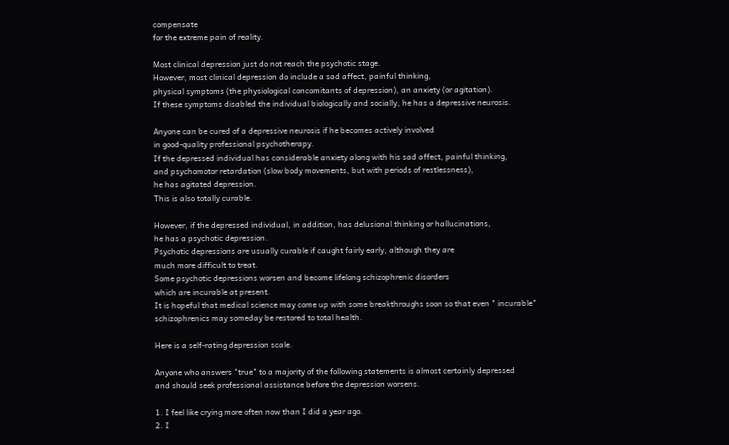compensate
for the extreme pain of reality.

Most clinical depression just do not reach the psychotic stage.
However, most clinical depression do include a sad affect, painful thinking,
physical symptoms (the physiological concomitants of depression), an anxiety (or agitation).
If these symptoms disabled the individual biologically and socially, he has a depressive neurosis.

Anyone can be cured of a depressive neurosis if he becomes actively involved
in good-quality professional psychotherapy.
If the depressed individual has considerable anxiety along with his sad affect, painful thinking,
and psychomotor retardation (slow body movements, but with periods of restlessness),
he has agitated depression.
This is also totally curable.

However, if the depressed individual, in addition, has delusional thinking or hallucinations,
he has a psychotic depression.
Psychotic depressions are usually curable if caught fairly early, although they are
much more difficult to treat.
Some psychotic depressions worsen and become lifelong schizophrenic disorders
which are incurable at present.
It is hopeful that medical science may come up with some breakthroughs soon so that even " incurable" schizophrenics may someday be restored to total health.

Here is a self-rating depression scale.

Anyone who answers "true" to a majority of the following statements is almost certainly depressed
and should seek professional assistance before the depression worsens.

1. I feel like crying more often now than I did a year ago.
2. I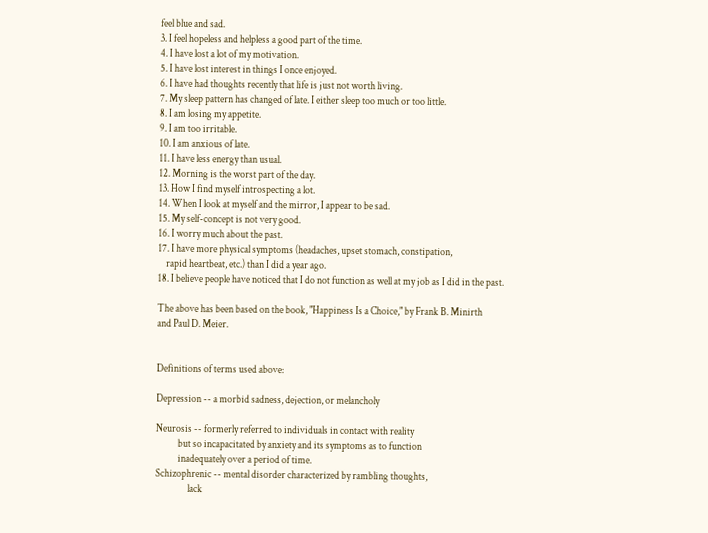feel blue and sad.
3. I feel hopeless and helpless a good part of the time.
4. I have lost a lot of my motivation.
5. I have lost interest in things I once enjoyed.
6. I have had thoughts recently that life is just not worth living.
7. My sleep pattern has changed of late. I either sleep too much or too little.
8. I am losing my appetite.
9. I am too irritable.
10. I am anxious of late.
11. I have less energy than usual.
12. Morning is the worst part of the day.
13. How I find myself introspecting a lot.
14. When I look at myself and the mirror, I appear to be sad.
15. My self-concept is not very good.
16. I worry much about the past.
17. I have more physical symptoms (headaches, upset stomach, constipation,
    rapid heartbeat, etc.) than I did a year ago.
18. I believe people have noticed that I do not function as well at my job as I did in the past.

The above has been based on the book, "Happiness Is a Choice," by Frank B. Minirth
and Paul D. Meier.


Definitions of terms used above:

Depression -- a morbid sadness, dejection, or melancholy

Neurosis -- formerly referred to individuals in contact with reality
           but so incapacitated by anxiety and its symptoms as to function
           inadequately over a period of time.
Schizophrenic -- mental disorder characterized by rambling thoughts,
                lack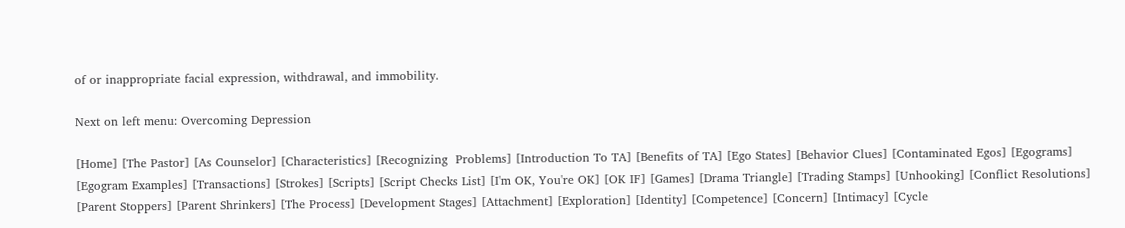of or inappropriate facial expression, withdrawal, and immobility.

Next on left menu: Overcoming Depression

[Home] [The Pastor] [As Counselor] [Characteristics] [Recognizing  Problems] [Introduction To TA] [Benefits of TA] [Ego States] [Behavior Clues] [Contaminated Egos] [Egograms] [Egogram Examples] [Transactions] [Strokes] [Scripts] [Script Checks List] [I'm OK, You're OK] [OK IF] [Games] [Drama Triangle] [Trading Stamps] [Unhooking] [Conflict Resolutions] [Parent Stoppers] [Parent Shrinkers] [The Process] [Development Stages] [Attachment] [Exploration] [Identity] [Competence] [Concern] [Intimacy] [Cycle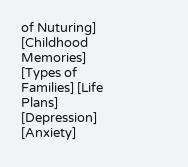of Nuturing] [Childhood Memories] [Types of Families] [Life Plans] [Depression] [Anxiety]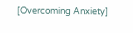[Overcoming Anxiety]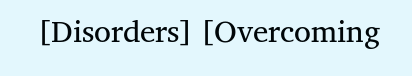[Disorders] [Overcoming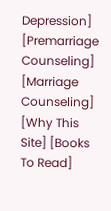Depression] [Premarriage Counseling] [Marriage Counseling] [Why This Site] [Books To Read]